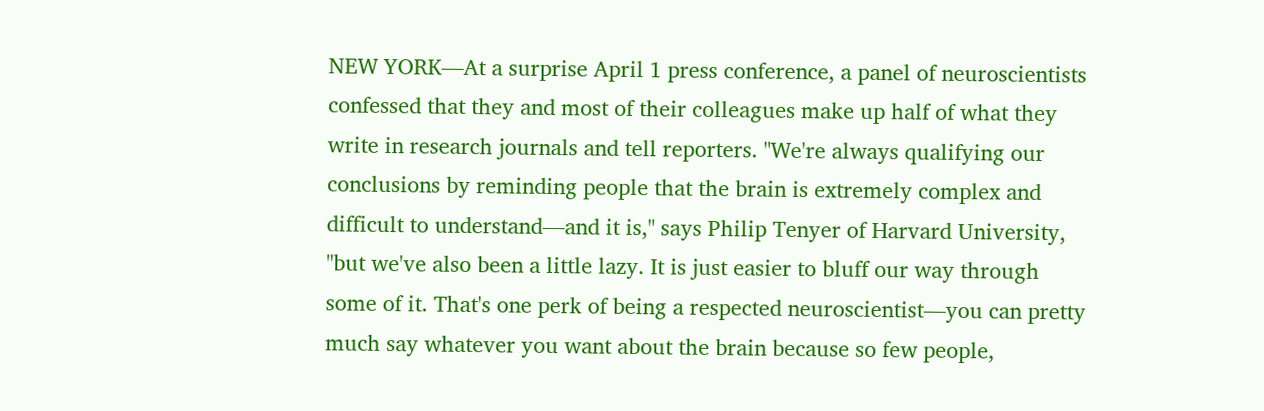NEW YORK—At a surprise April 1 press conference, a panel of neuroscientists confessed that they and most of their colleagues make up half of what they write in research journals and tell reporters. "We're always qualifying our conclusions by reminding people that the brain is extremely complex and difficult to understand—and it is," says Philip Tenyer of Harvard University, "but we've also been a little lazy. It is just easier to bluff our way through some of it. That's one perk of being a respected neuroscientist—you can pretty much say whatever you want about the brain because so few people,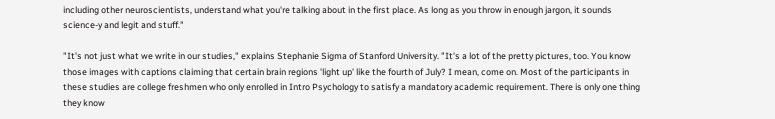including other neuroscientists, understand what you're talking about in the first place. As long as you throw in enough jargon, it sounds science-y and legit and stuff."

"It's not just what we write in our studies," explains Stephanie Sigma of Stanford University. "It's a lot of the pretty pictures, too. You know those images with captions claiming that certain brain regions 'light up' like the fourth of July? I mean, come on. Most of the participants in these studies are college freshmen who only enrolled in Intro Psychology to satisfy a mandatory academic requirement. There is only one thing they know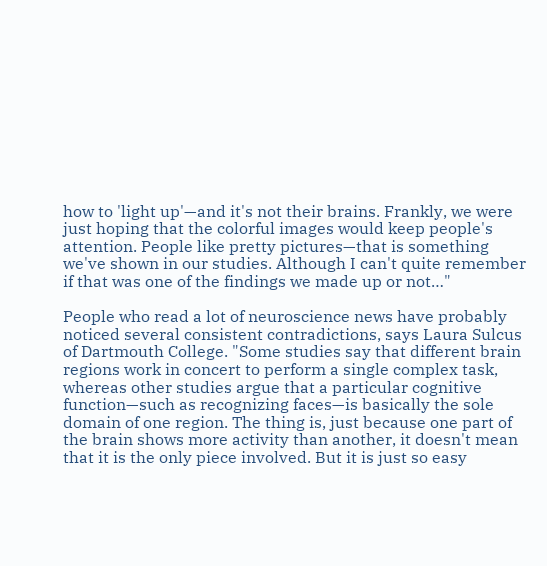how to 'light up'—and it's not their brains. Frankly, we were just hoping that the colorful images would keep people's attention. People like pretty pictures—that is something we've shown in our studies. Although I can't quite remember if that was one of the findings we made up or not…"

People who read a lot of neuroscience news have probably noticed several consistent contradictions, says Laura Sulcus of Dartmouth College. "Some studies say that different brain regions work in concert to perform a single complex task, whereas other studies argue that a particular cognitive function—such as recognizing faces—is basically the sole domain of one region. The thing is, just because one part of the brain shows more activity than another, it doesn't mean that it is the only piece involved. But it is just so easy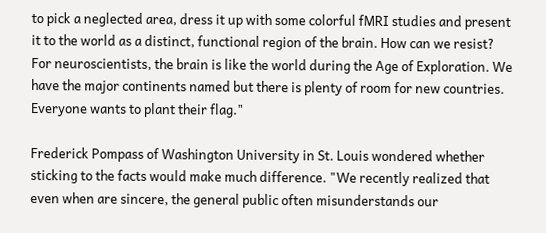to pick a neglected area, dress it up with some colorful fMRI studies and present it to the world as a distinct, functional region of the brain. How can we resist? For neuroscientists, the brain is like the world during the Age of Exploration. We have the major continents named but there is plenty of room for new countries. Everyone wants to plant their flag."

Frederick Pompass of Washington University in St. Louis wondered whether sticking to the facts would make much difference. "We recently realized that even when are sincere, the general public often misunderstands our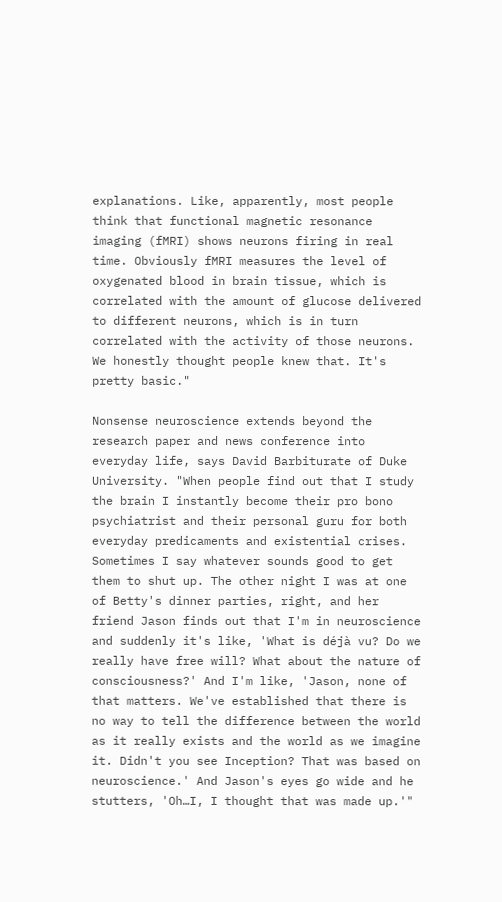explanations. Like, apparently, most people think that functional magnetic resonance imaging (fMRI) shows neurons firing in real time. Obviously fMRI measures the level of oxygenated blood in brain tissue, which is correlated with the amount of glucose delivered to different neurons, which is in turn correlated with the activity of those neurons. We honestly thought people knew that. It's pretty basic."

Nonsense neuroscience extends beyond the research paper and news conference into everyday life, says David Barbiturate of Duke University. "When people find out that I study the brain I instantly become their pro bono psychiatrist and their personal guru for both everyday predicaments and existential crises. Sometimes I say whatever sounds good to get them to shut up. The other night I was at one of Betty's dinner parties, right, and her friend Jason finds out that I'm in neuroscience and suddenly it's like, 'What is déjà vu? Do we really have free will? What about the nature of consciousness?' And I'm like, 'Jason, none of that matters. We've established that there is no way to tell the difference between the world as it really exists and the world as we imagine it. Didn't you see Inception? That was based on neuroscience.' And Jason's eyes go wide and he stutters, 'Oh…I, I thought that was made up.'"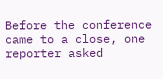Before the conference came to a close, one reporter asked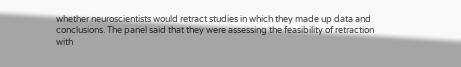whether neuroscientists would retract studies in which they made up data and conclusions. The panel said that they were assessing the feasibility of retraction with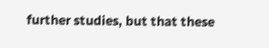further studies, but that these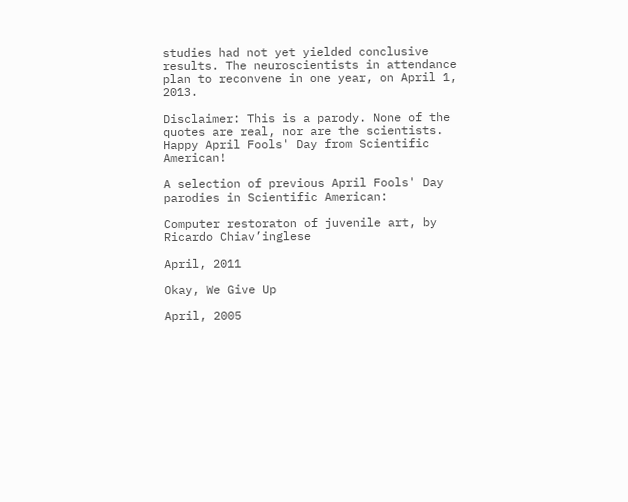studies had not yet yielded conclusive results. The neuroscientists in attendance plan to reconvene in one year, on April 1, 2013.

Disclaimer: This is a parody. None of the quotes are real, nor are the scientists. Happy April Fools' Day from Scientific American!

A selection of previous April Fools' Day parodies in Scientific American:

Computer restoraton of juvenile art, by Ricardo Chiav’inglese

April, 2011

Okay, We Give Up

April, 2005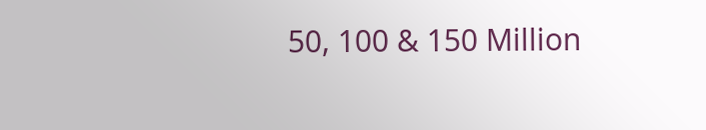50, 100 & 150 Million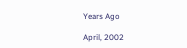Years Ago

April, 2002